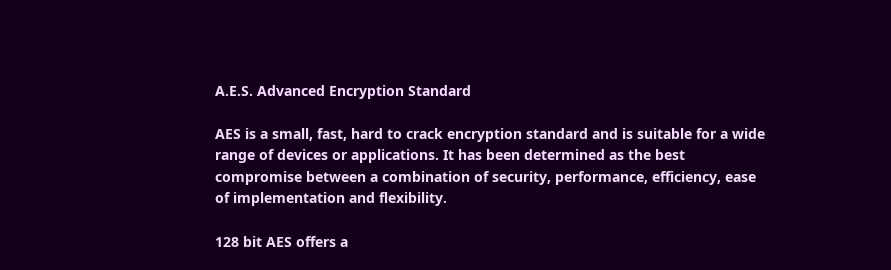A.E.S. Advanced Encryption Standard

AES is a small, fast, hard to crack encryption standard and is suitable for a wide range of devices or applications. It has been determined as the best compromise between a combination of security, performance, efficiency, ease of implementation and flexibility.

128 bit AES offers a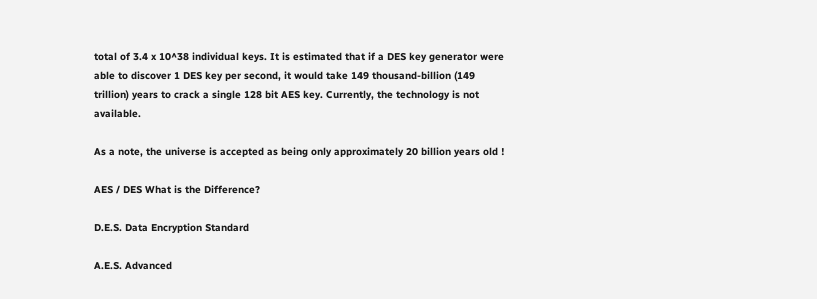total of 3.4 x 10^38 individual keys. It is estimated that if a DES key generator were able to discover 1 DES key per second, it would take 149 thousand-billion (149 trillion) years to crack a single 128 bit AES key. Currently, the technology is not available.

As a note, the universe is accepted as being only approximately 20 billion years old !

AES / DES What is the Difference?

D.E.S. Data Encryption Standard

A.E.S. Advanced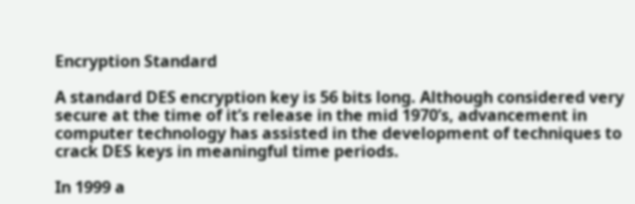Encryption Standard

A standard DES encryption key is 56 bits long. Although considered very secure at the time of it’s release in the mid 1970’s, advancement in computer technology has assisted in the development of techniques to crack DES keys in meaningful time periods.

In 1999 a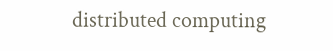distributed computing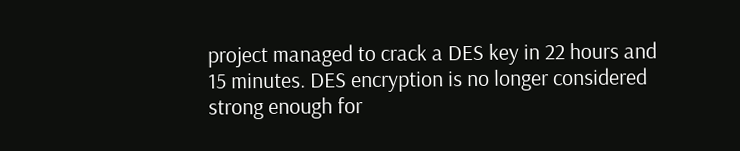project managed to crack a DES key in 22 hours and 15 minutes. DES encryption is no longer considered strong enough for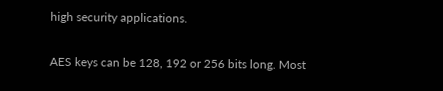high security applications.

AES keys can be 128, 192 or 256 bits long. Most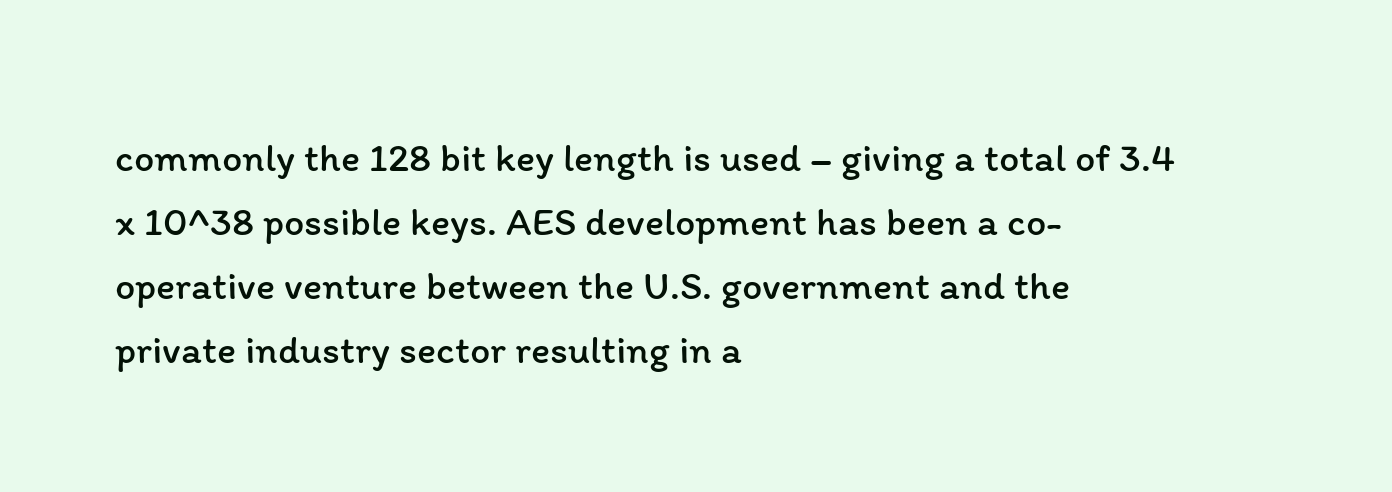commonly the 128 bit key length is used – giving a total of 3.4 x 10^38 possible keys. AES development has been a co-operative venture between the U.S. government and the private industry sector resulting in a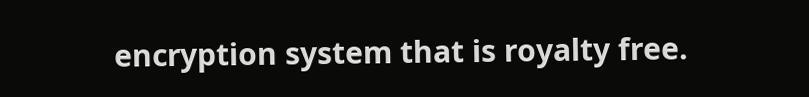encryption system that is royalty free.